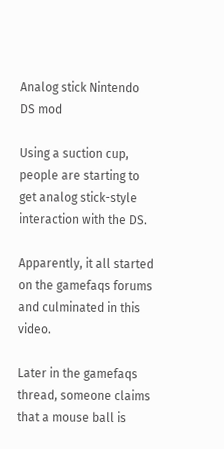Analog stick Nintendo DS mod

Using a suction cup, people are starting to get analog stick-style interaction with the DS.

Apparently, it all started on the gamefaqs forums and culminated in this video.

Later in the gamefaqs thread, someone claims that a mouse ball is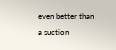even better than a suction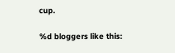cup.

%d bloggers like this: